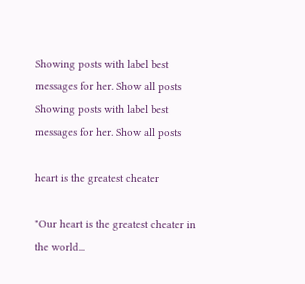Showing posts with label best messages for her. Show all posts
Showing posts with label best messages for her. Show all posts

heart is the greatest cheater

"Our heart is the greatest cheater in the world...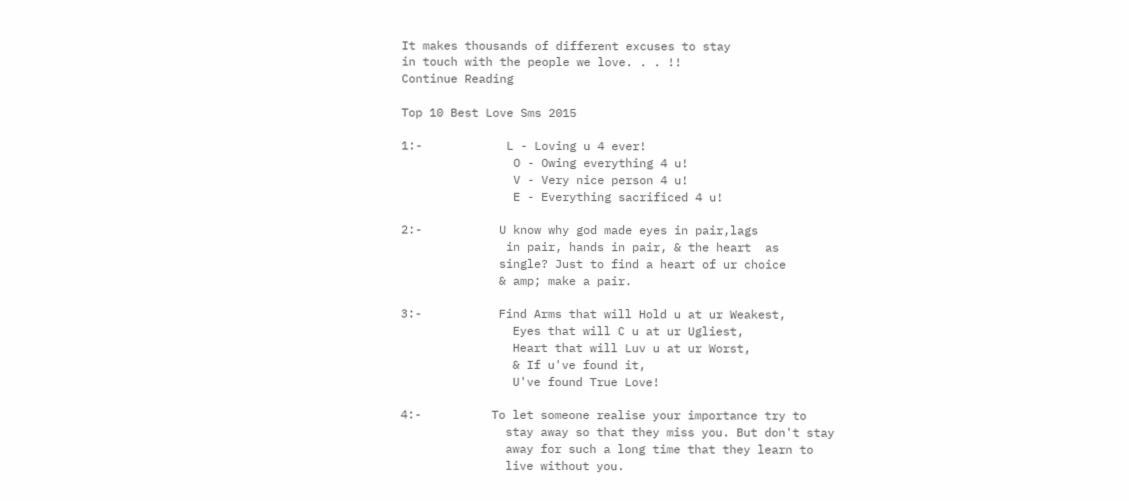It makes thousands of different excuses to stay
in touch with the people we love. . . !!
Continue Reading

Top 10 Best Love Sms 2015

1:-            L - Loving u 4 ever!
                O - Owing everything 4 u!
                V - Very nice person 4 u!
                E - Everything sacrificed 4 u!

2:-           U know why god made eyes in pair,lags
               in pair, hands in pair, & the heart  as
              single? Just to find a heart of ur choice
              & amp; make a pair.

3:-           Find Arms that will Hold u at ur Weakest,
                Eyes that will C u at ur Ugliest,
                Heart that will Luv u at ur Worst,
                & If u've found it,
                U've found True Love!

4:-          To let someone realise your importance try to
               stay away so that they miss you. But don't stay
               away for such a long time that they learn to
               live without you.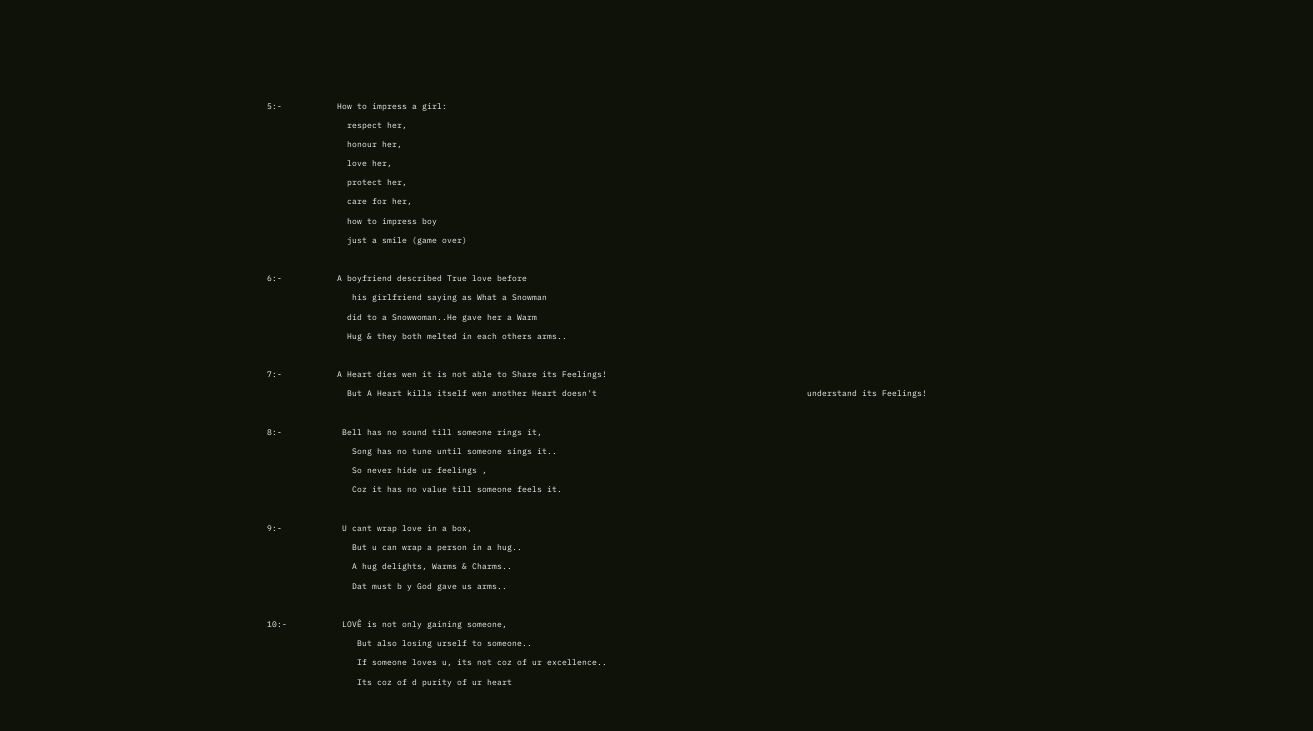5:-           How to impress a girl:
                respect her,
                honour her,
                love her,
                protect her,
                care for her,
                how to impress boy
                just a smile (game over)

6:-           A boyfriend described True love before
                 his girlfriend saying as What a Snowman
                did to a Snowwoman..He gave her a Warm
                Hug & they both melted in each others arms..

7:-           A Heart dies wen it is not able to Share its Feelings!
                But A Heart kills itself wen another Heart doesn't                                          understand its Feelings!

8:-            Bell has no sound till someone rings it,
                 Song has no tune until someone sings it..
                 So never hide ur feelings ,
                 Coz it has no value till someone feels it.

9:-            U cant wrap love in a box,
                 But u can wrap a person in a hug..
                 A hug delights, Warms & Charms..
                 Dat must b y God gave us arms..

10:-           LOVÊ is not only gaining someone,
                  But also losing urself to someone..
                  If someone loves u, its not coz of ur excellence..
                  Its coz of d purity of ur heart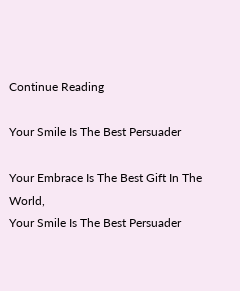Continue Reading

Your Smile Is The Best Persuader

Your Embrace Is The Best Gift In The World,
Your Smile Is The Best Persuader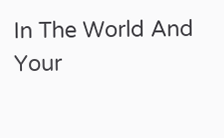In The World And Your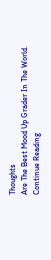Thoughts
Are The Best Mood Up Grader In The World.
Continue Reading